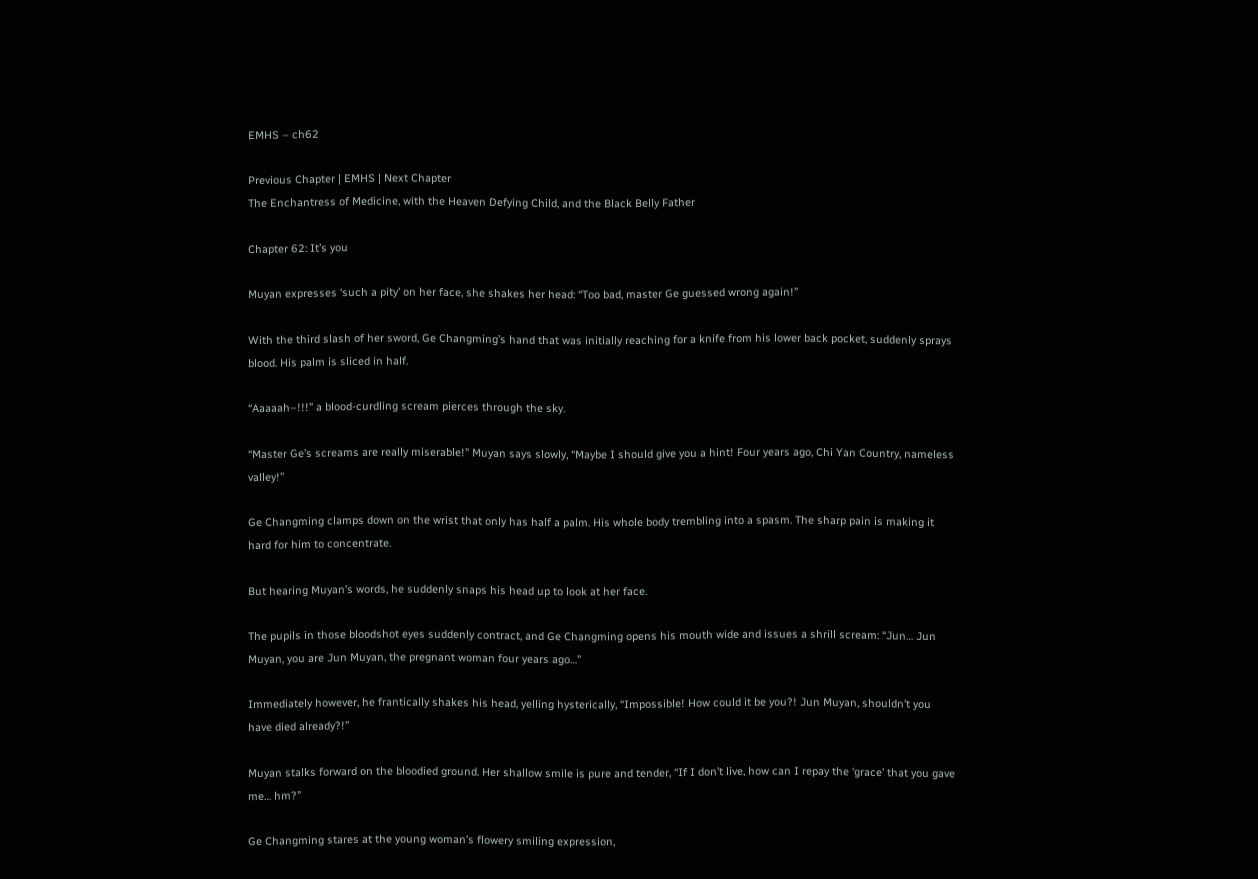EMHS – ch62

Previous Chapter | EMHS | Next Chapter
The Enchantress of Medicine, with the Heaven Defying Child, and the Black Belly Father

Chapter 62: It’s you

Muyan expresses ‘such a pity’ on her face, she shakes her head: “Too bad, master Ge guessed wrong again!”

With the third slash of her sword, Ge Changming’s hand that was initially reaching for a knife from his lower back pocket, suddenly sprays blood. His palm is sliced in half.

“Aaaaah–!!!” a blood-curdling scream pierces through the sky.

“Master Ge’s screams are really miserable!” Muyan says slowly, “Maybe I should give you a hint! Four years ago, Chi Yan Country, nameless valley!”

Ge Changming clamps down on the wrist that only has half a palm. His whole body trembling into a spasm. The sharp pain is making it hard for him to concentrate.

But hearing Muyan’s words, he suddenly snaps his head up to look at her face.

The pupils in those bloodshot eyes suddenly contract, and Ge Changming opens his mouth wide and issues a shrill scream: “Jun… Jun Muyan, you are Jun Muyan, the pregnant woman four years ago…”

Immediately however, he frantically shakes his head, yelling hysterically, “Impossible! How could it be you?! Jun Muyan, shouldn’t you have died already?!”

Muyan stalks forward on the bloodied ground. Her shallow smile is pure and tender, “If I don’t live, how can I repay the ‘grace’ that you gave me… hm?”

Ge Changming stares at the young woman’s flowery smiling expression,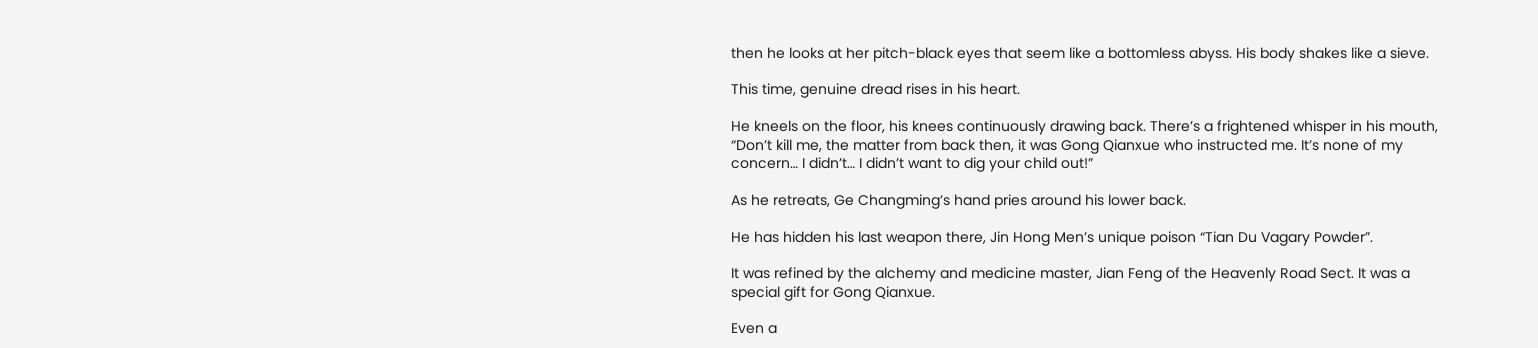then he looks at her pitch-black eyes that seem like a bottomless abyss. His body shakes like a sieve.

This time, genuine dread rises in his heart.

He kneels on the floor, his knees continuously drawing back. There’s a frightened whisper in his mouth, “Don’t kill me, the matter from back then, it was Gong Qianxue who instructed me. It’s none of my concern… I didn’t… I didn’t want to dig your child out!”

As he retreats, Ge Changming’s hand pries around his lower back.

He has hidden his last weapon there, Jin Hong Men’s unique poison “Tian Du Vagary Powder”.

It was refined by the alchemy and medicine master, Jian Feng of the Heavenly Road Sect. It was a special gift for Gong Qianxue.

Even a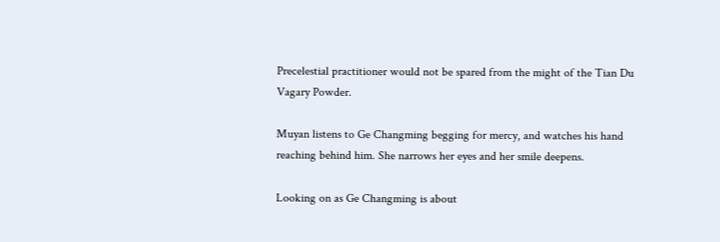Precelestial practitioner would not be spared from the might of the Tian Du Vagary Powder.

Muyan listens to Ge Changming begging for mercy, and watches his hand reaching behind him. She narrows her eyes and her smile deepens.

Looking on as Ge Changming is about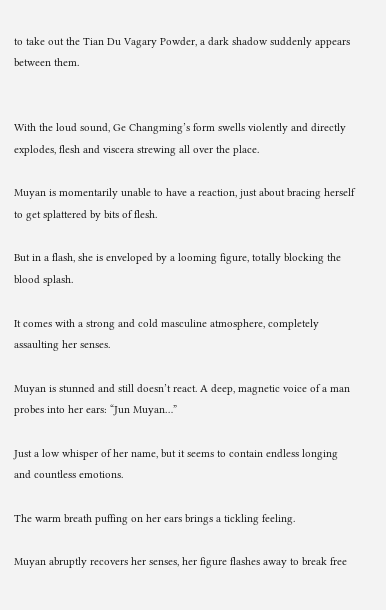to take out the Tian Du Vagary Powder, a dark shadow suddenly appears between them.


With the loud sound, Ge Changming’s form swells violently and directly explodes, flesh and viscera strewing all over the place.

Muyan is momentarily unable to have a reaction, just about bracing herself to get splattered by bits of flesh.

But in a flash, she is enveloped by a looming figure, totally blocking the blood splash.

It comes with a strong and cold masculine atmosphere, completely assaulting her senses.

Muyan is stunned and still doesn’t react. A deep, magnetic voice of a man probes into her ears: “Jun Muyan…”

Just a low whisper of her name, but it seems to contain endless longing and countless emotions.

The warm breath puffing on her ears brings a tickling feeling.

Muyan abruptly recovers her senses, her figure flashes away to break free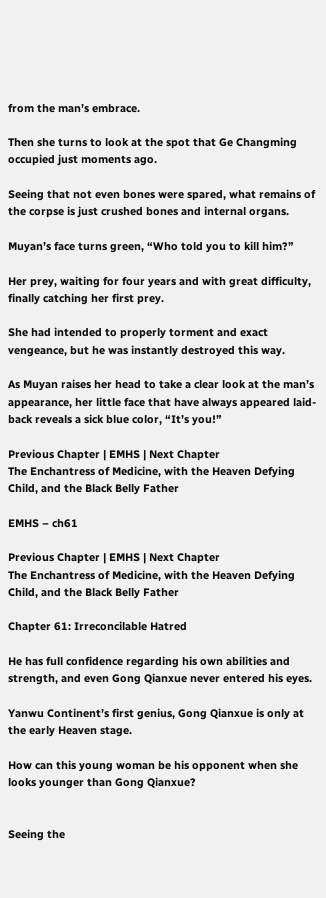from the man’s embrace.

Then she turns to look at the spot that Ge Changming occupied just moments ago.

Seeing that not even bones were spared, what remains of the corpse is just crushed bones and internal organs.

Muyan’s face turns green, “Who told you to kill him?”

Her prey, waiting for four years and with great difficulty, finally catching her first prey.

She had intended to properly torment and exact vengeance, but he was instantly destroyed this way.

As Muyan raises her head to take a clear look at the man’s appearance, her little face that have always appeared laid-back reveals a sick blue color, “It’s you!”

Previous Chapter | EMHS | Next Chapter
The Enchantress of Medicine, with the Heaven Defying Child, and the Black Belly Father

EMHS – ch61

Previous Chapter | EMHS | Next Chapter
The Enchantress of Medicine, with the Heaven Defying Child, and the Black Belly Father

Chapter 61: Irreconcilable Hatred

He has full confidence regarding his own abilities and strength, and even Gong Qianxue never entered his eyes.

Yanwu Continent’s first genius, Gong Qianxue is only at the early Heaven stage.

How can this young woman be his opponent when she looks younger than Gong Qianxue?


Seeing the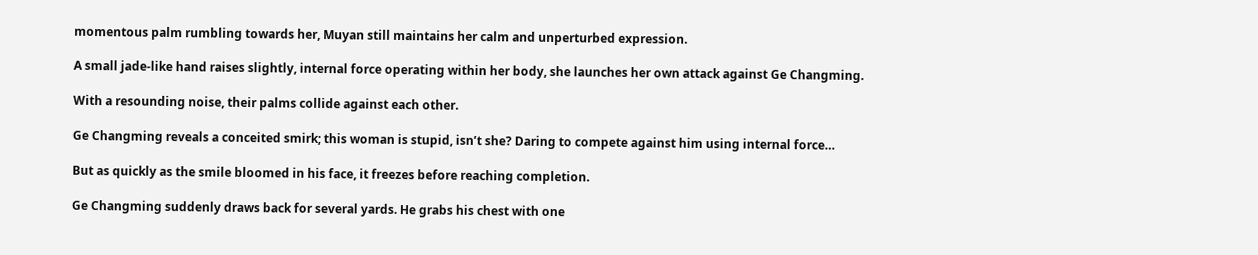momentous palm rumbling towards her, Muyan still maintains her calm and unperturbed expression.

A small jade-like hand raises slightly, internal force operating within her body, she launches her own attack against Ge Changming.

With a resounding noise, their palms collide against each other.

Ge Changming reveals a conceited smirk; this woman is stupid, isn’t she? Daring to compete against him using internal force…

But as quickly as the smile bloomed in his face, it freezes before reaching completion.

Ge Changming suddenly draws back for several yards. He grabs his chest with one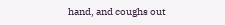hand, and coughs out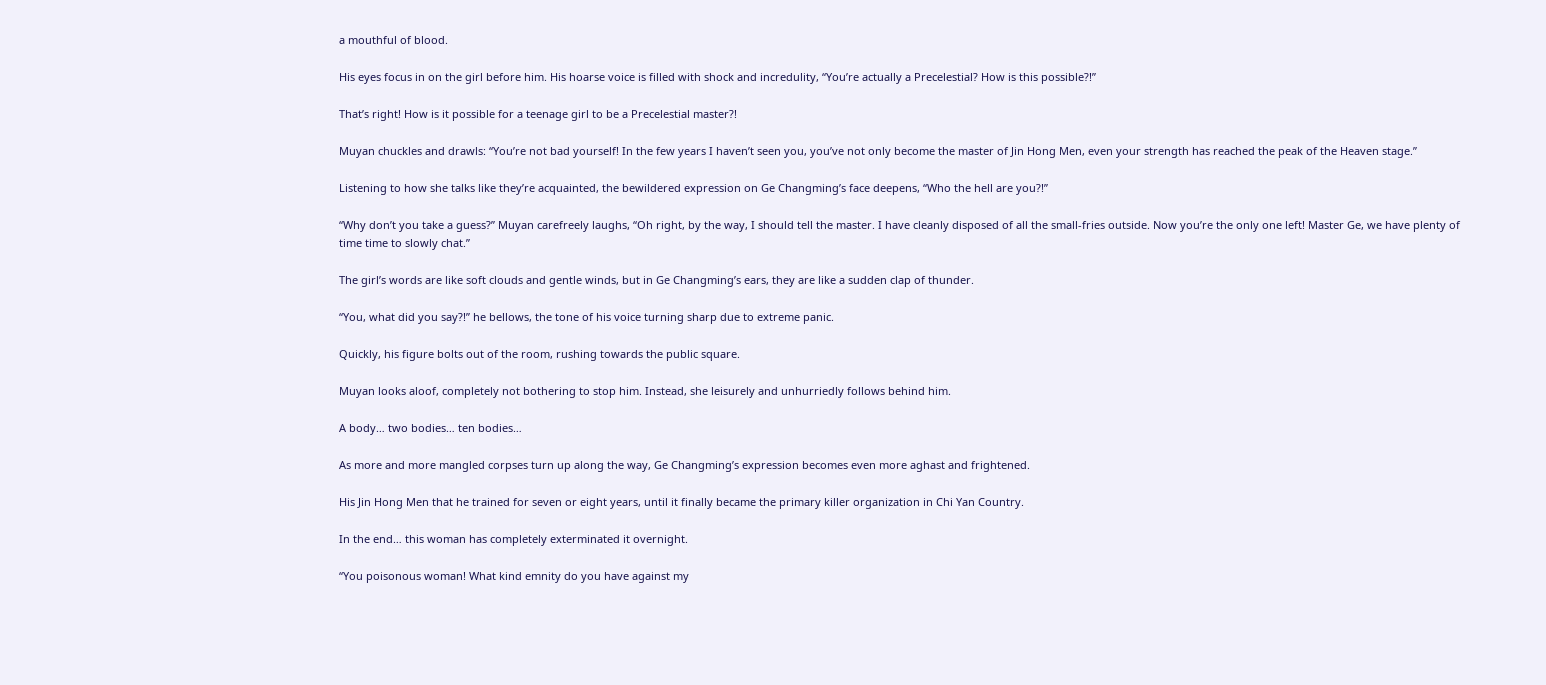a mouthful of blood.

His eyes focus in on the girl before him. His hoarse voice is filled with shock and incredulity, “You’re actually a Precelestial? How is this possible?!”

That’s right! How is it possible for a teenage girl to be a Precelestial master?!

Muyan chuckles and drawls: “You’re not bad yourself! In the few years I haven’t seen you, you’ve not only become the master of Jin Hong Men, even your strength has reached the peak of the Heaven stage.”

Listening to how she talks like they’re acquainted, the bewildered expression on Ge Changming’s face deepens, “Who the hell are you?!”

“Why don’t you take a guess?” Muyan carefreely laughs, “Oh right, by the way, I should tell the master. I have cleanly disposed of all the small-fries outside. Now you’re the only one left! Master Ge, we have plenty of time time to slowly chat.”

The girl’s words are like soft clouds and gentle winds, but in Ge Changming’s ears, they are like a sudden clap of thunder.

“You, what did you say?!” he bellows, the tone of his voice turning sharp due to extreme panic.

Quickly, his figure bolts out of the room, rushing towards the public square.

Muyan looks aloof, completely not bothering to stop him. Instead, she leisurely and unhurriedly follows behind him.

A body… two bodies… ten bodies…

As more and more mangled corpses turn up along the way, Ge Changming’s expression becomes even more aghast and frightened.

His Jin Hong Men that he trained for seven or eight years, until it finally became the primary killer organization in Chi Yan Country.

In the end… this woman has completely exterminated it overnight.

“You poisonous woman! What kind emnity do you have against my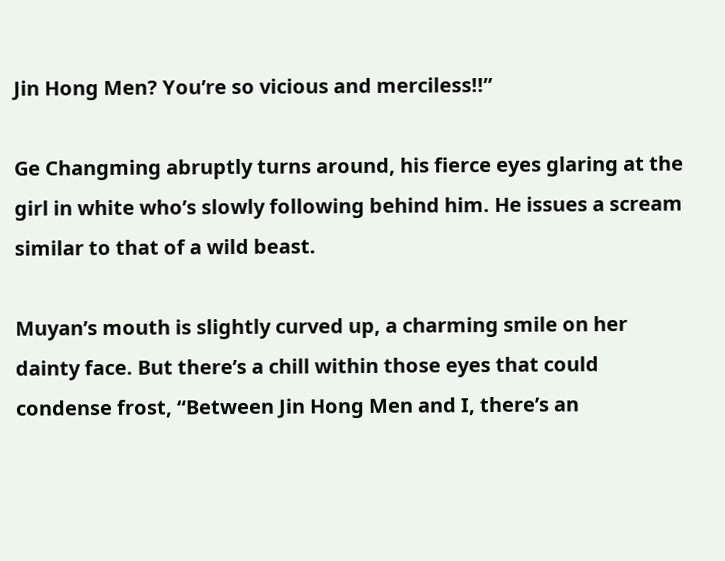Jin Hong Men? You’re so vicious and merciless!!”

Ge Changming abruptly turns around, his fierce eyes glaring at the girl in white who’s slowly following behind him. He issues a scream similar to that of a wild beast.

Muyan’s mouth is slightly curved up, a charming smile on her dainty face. But there’s a chill within those eyes that could condense frost, “Between Jin Hong Men and I, there’s an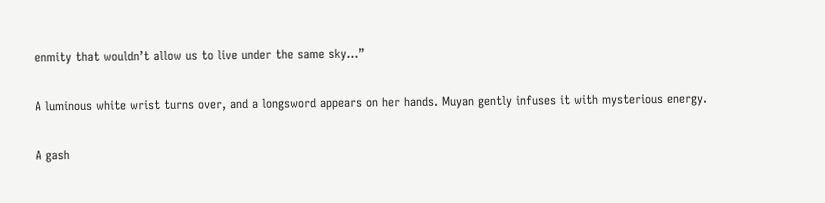enmity that wouldn’t allow us to live under the same sky…”

A luminous white wrist turns over, and a longsword appears on her hands. Muyan gently infuses it with mysterious energy.

A gash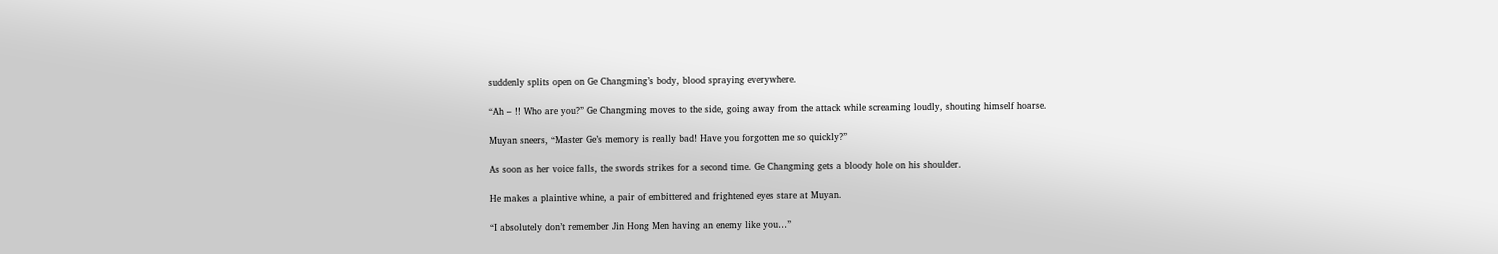suddenly splits open on Ge Changming’s body, blood spraying everywhere.

“Ah – !! Who are you?” Ge Changming moves to the side, going away from the attack while screaming loudly, shouting himself hoarse.

Muyan sneers, “Master Ge’s memory is really bad! Have you forgotten me so quickly?”

As soon as her voice falls, the swords strikes for a second time. Ge Changming gets a bloody hole on his shoulder.

He makes a plaintive whine, a pair of embittered and frightened eyes stare at Muyan.

“I absolutely don’t remember Jin Hong Men having an enemy like you…”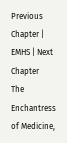Previous Chapter | EMHS | Next Chapter
The Enchantress of Medicine,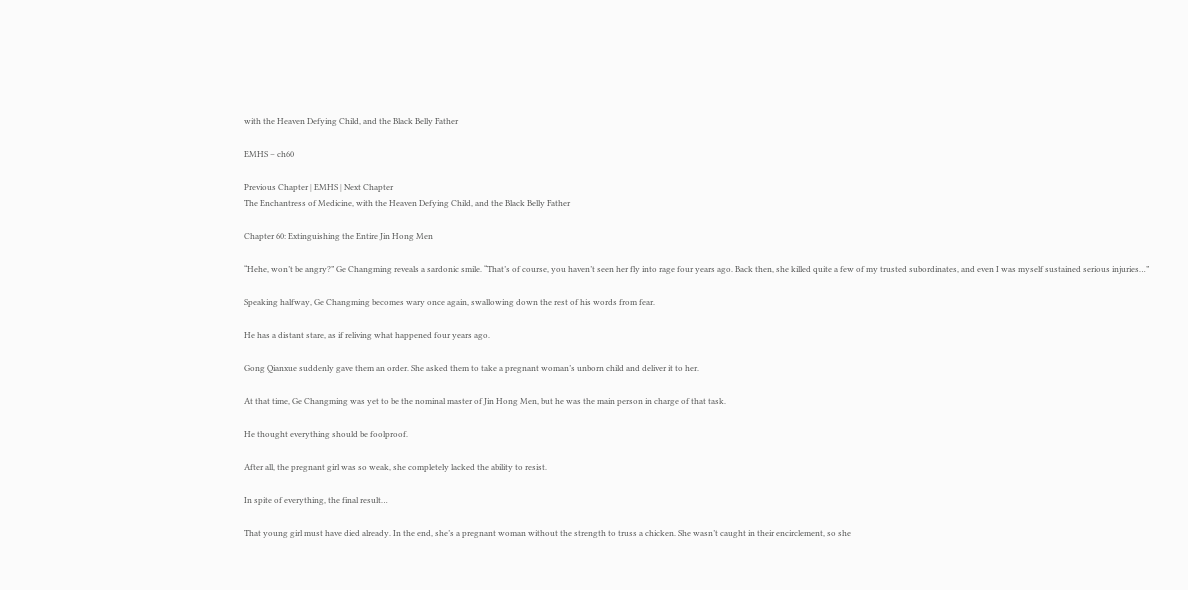with the Heaven Defying Child, and the Black Belly Father

EMHS – ch60

Previous Chapter | EMHS | Next Chapter
The Enchantress of Medicine, with the Heaven Defying Child, and the Black Belly Father

Chapter 60: Extinguishing the Entire Jin Hong Men

“Hehe, won’t be angry?” Ge Changming reveals a sardonic smile. “That’s of course, you haven’t seen her fly into rage four years ago. Back then, she killed quite a few of my trusted subordinates, and even I was myself sustained serious injuries…”

Speaking halfway, Ge Changming becomes wary once again, swallowing down the rest of his words from fear.

He has a distant stare, as if reliving what happened four years ago.

Gong Qianxue suddenly gave them an order. She asked them to take a pregnant woman’s unborn child and deliver it to her.

At that time, Ge Changming was yet to be the nominal master of Jin Hong Men, but he was the main person in charge of that task.

He thought everything should be foolproof.

After all, the pregnant girl was so weak, she completely lacked the ability to resist.

In spite of everything, the final result…

That young girl must have died already. In the end, she’s a pregnant woman without the strength to truss a chicken. She wasn’t caught in their encirclement, so she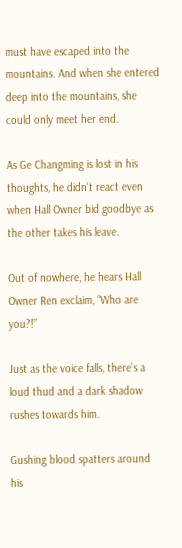must have escaped into the mountains. And when she entered deep into the mountains, she could only meet her end.

As Ge Changming is lost in his thoughts, he didn’t react even when Hall Owner bid goodbye as the other takes his leave.

Out of nowhere, he hears Hall Owner Ren exclaim, “Who are you?!”

Just as the voice falls, there’s a loud thud and a dark shadow rushes towards him.

Gushing blood spatters around his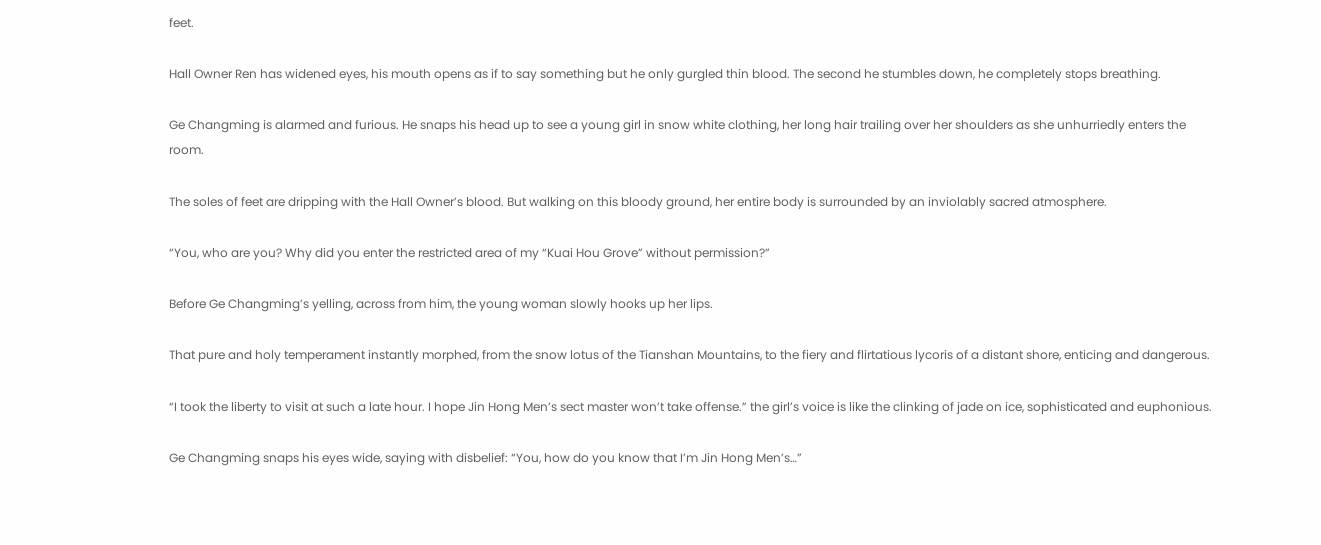feet.

Hall Owner Ren has widened eyes, his mouth opens as if to say something but he only gurgled thin blood. The second he stumbles down, he completely stops breathing.

Ge Changming is alarmed and furious. He snaps his head up to see a young girl in snow white clothing, her long hair trailing over her shoulders as she unhurriedly enters the room.

The soles of feet are dripping with the Hall Owner’s blood. But walking on this bloody ground, her entire body is surrounded by an inviolably sacred atmosphere.

“You, who are you? Why did you enter the restricted area of my “Kuai Hou Grove” without permission?”

Before Ge Changming’s yelling, across from him, the young woman slowly hooks up her lips.

That pure and holy temperament instantly morphed, from the snow lotus of the Tianshan Mountains, to the fiery and flirtatious lycoris of a distant shore, enticing and dangerous.

“I took the liberty to visit at such a late hour. I hope Jin Hong Men’s sect master won’t take offense.” the girl’s voice is like the clinking of jade on ice, sophisticated and euphonious.

Ge Changming snaps his eyes wide, saying with disbelief: “You, how do you know that I’m Jin Hong Men’s…”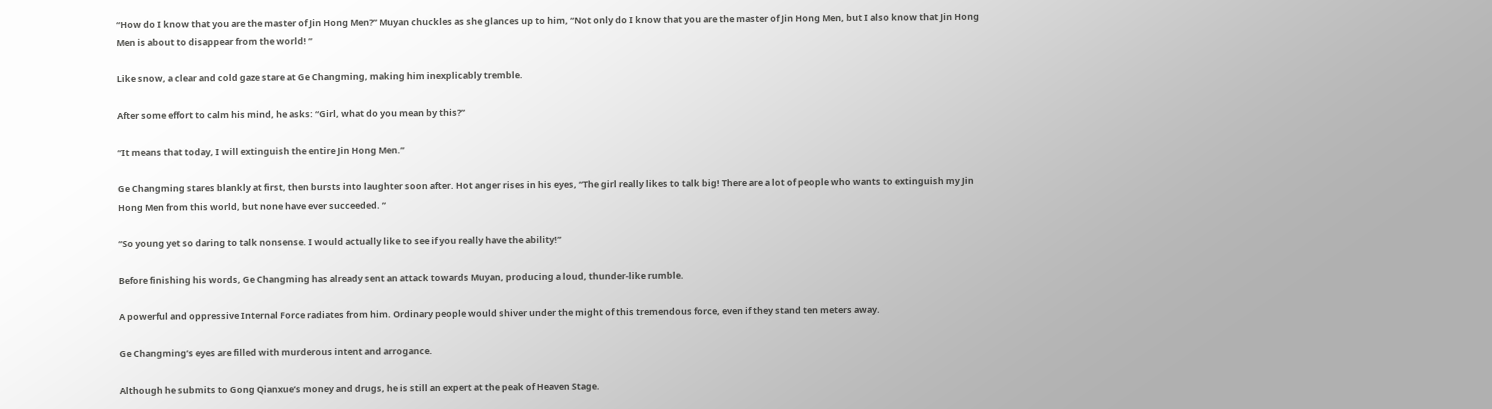“How do I know that you are the master of Jin Hong Men?” Muyan chuckles as she glances up to him, “Not only do I know that you are the master of Jin Hong Men, but I also know that Jin Hong Men is about to disappear from the world! ”

Like snow, a clear and cold gaze stare at Ge Changming, making him inexplicably tremble.

After some effort to calm his mind, he asks: “Girl, what do you mean by this?”

“It means that today, I will extinguish the entire Jin Hong Men.”

Ge Changming stares blankly at first, then bursts into laughter soon after. Hot anger rises in his eyes, “The girl really likes to talk big! There are a lot of people who wants to extinguish my Jin Hong Men from this world, but none have ever succeeded. ”

“So young yet so daring to talk nonsense. I would actually like to see if you really have the ability!”

Before finishing his words, Ge Changming has already sent an attack towards Muyan, producing a loud, thunder-like rumble.

A powerful and oppressive Internal Force radiates from him. Ordinary people would shiver under the might of this tremendous force, even if they stand ten meters away.

Ge Changming’s eyes are filled with murderous intent and arrogance.

Although he submits to Gong Qianxue’s money and drugs, he is still an expert at the peak of Heaven Stage.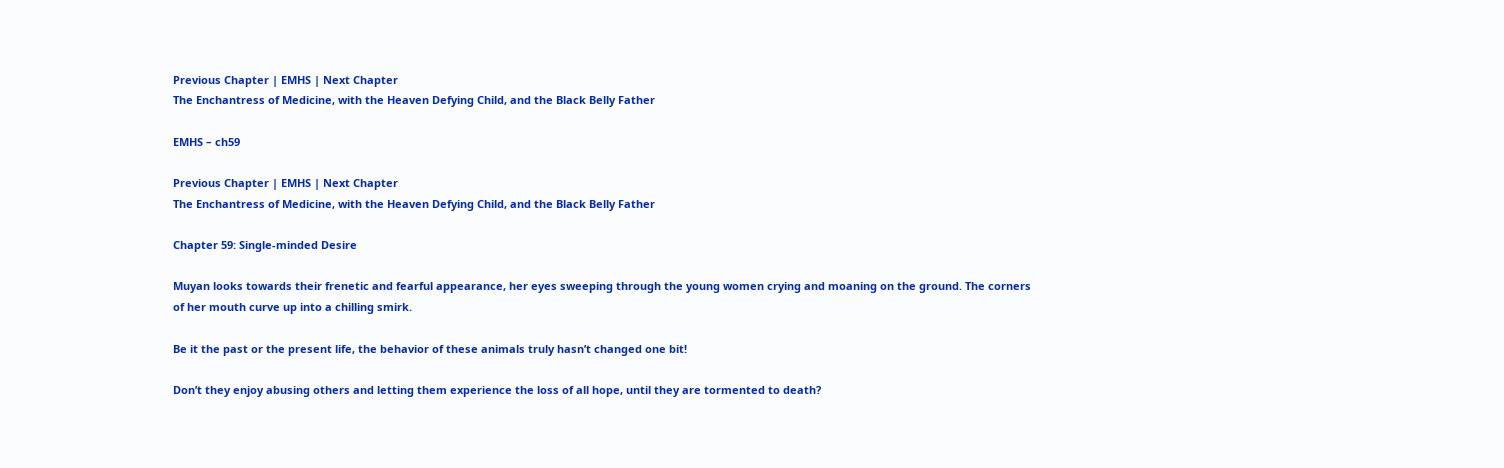Previous Chapter | EMHS | Next Chapter
The Enchantress of Medicine, with the Heaven Defying Child, and the Black Belly Father

EMHS – ch59

Previous Chapter | EMHS | Next Chapter
The Enchantress of Medicine, with the Heaven Defying Child, and the Black Belly Father

Chapter 59: Single-minded Desire

Muyan looks towards their frenetic and fearful appearance, her eyes sweeping through the young women crying and moaning on the ground. The corners of her mouth curve up into a chilling smirk.

Be it the past or the present life, the behavior of these animals truly hasn’t changed one bit!

Don’t they enjoy abusing others and letting them experience the loss of all hope, until they are tormented to death?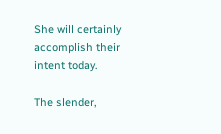She will certainly accomplish their intent today.

The slender,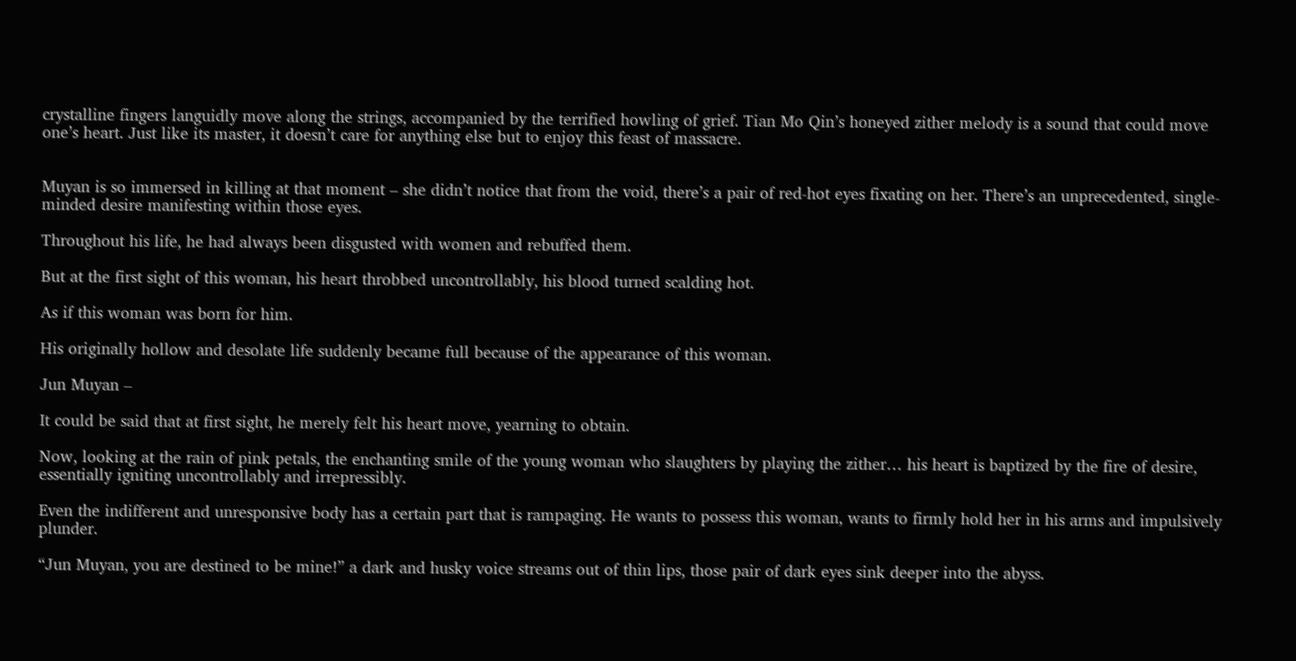crystalline fingers languidly move along the strings, accompanied by the terrified howling of grief. Tian Mo Qin’s honeyed zither melody is a sound that could move one’s heart. Just like its master, it doesn’t care for anything else but to enjoy this feast of massacre.


Muyan is so immersed in killing at that moment – she didn’t notice that from the void, there’s a pair of red-hot eyes fixating on her. There’s an unprecedented, single-minded desire manifesting within those eyes.

Throughout his life, he had always been disgusted with women and rebuffed them.

But at the first sight of this woman, his heart throbbed uncontrollably, his blood turned scalding hot.

As if this woman was born for him.

His originally hollow and desolate life suddenly became full because of the appearance of this woman.

Jun Muyan –

It could be said that at first sight, he merely felt his heart move, yearning to obtain.

Now, looking at the rain of pink petals, the enchanting smile of the young woman who slaughters by playing the zither… his heart is baptized by the fire of desire, essentially igniting uncontrollably and irrepressibly.

Even the indifferent and unresponsive body has a certain part that is rampaging. He wants to possess this woman, wants to firmly hold her in his arms and impulsively plunder.

“Jun Muyan, you are destined to be mine!” a dark and husky voice streams out of thin lips, those pair of dark eyes sink deeper into the abyss.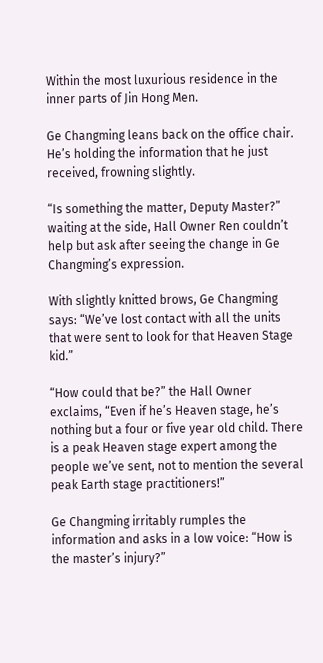Within the most luxurious residence in the inner parts of Jin Hong Men.

Ge Changming leans back on the office chair. He’s holding the information that he just received, frowning slightly.

“Is something the matter, Deputy Master?” waiting at the side, Hall Owner Ren couldn’t help but ask after seeing the change in Ge Changming’s expression.

With slightly knitted brows, Ge Changming says: “We’ve lost contact with all the units that were sent to look for that Heaven Stage kid.”

“How could that be?” the Hall Owner exclaims, “Even if he’s Heaven stage, he’s nothing but a four or five year old child. There is a peak Heaven stage expert among the people we’ve sent, not to mention the several peak Earth stage practitioners!”

Ge Changming irritably rumples the information and asks in a low voice: “How is the master’s injury?”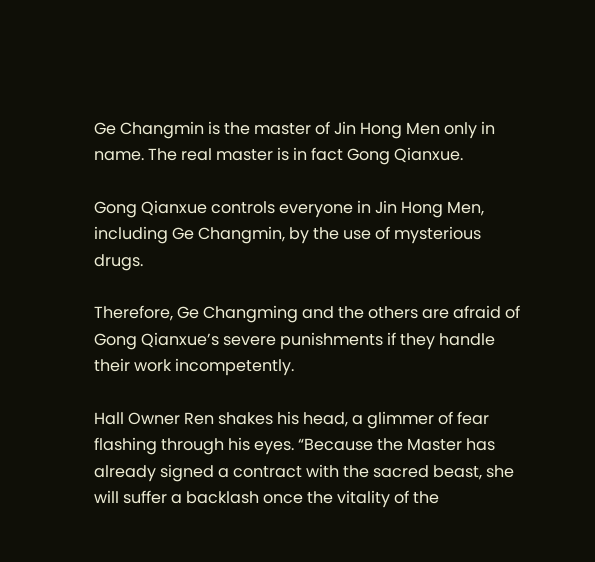Ge Changmin is the master of Jin Hong Men only in name. The real master is in fact Gong Qianxue.

Gong Qianxue controls everyone in Jin Hong Men, including Ge Changmin, by the use of mysterious drugs.

Therefore, Ge Changming and the others are afraid of Gong Qianxue’s severe punishments if they handle their work incompetently.

Hall Owner Ren shakes his head, a glimmer of fear flashing through his eyes. “Because the Master has already signed a contract with the sacred beast, she will suffer a backlash once the vitality of the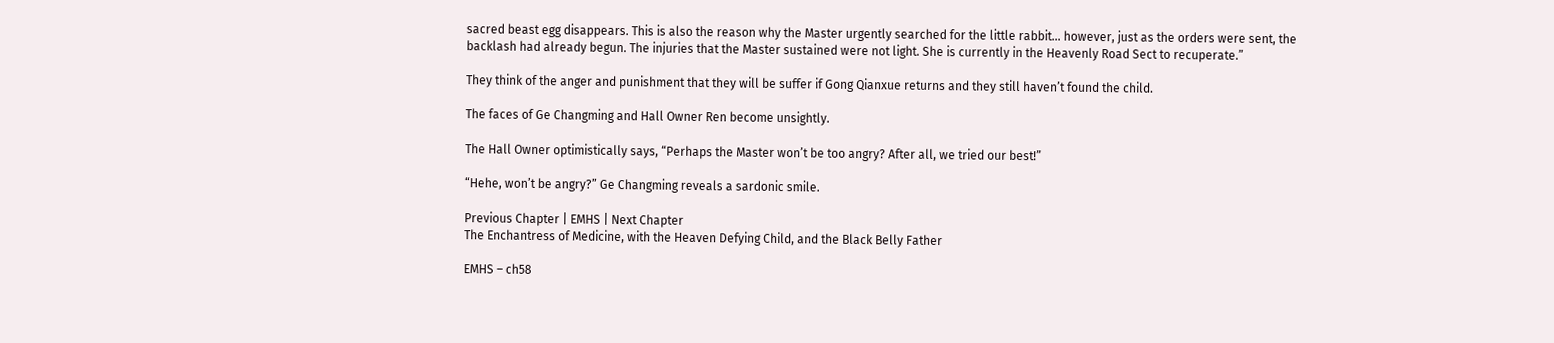sacred beast egg disappears. This is also the reason why the Master urgently searched for the little rabbit… however, just as the orders were sent, the backlash had already begun. The injuries that the Master sustained were not light. She is currently in the Heavenly Road Sect to recuperate.”

They think of the anger and punishment that they will be suffer if Gong Qianxue returns and they still haven’t found the child.

The faces of Ge Changming and Hall Owner Ren become unsightly.

The Hall Owner optimistically says, “Perhaps the Master won’t be too angry? After all, we tried our best!”

“Hehe, won’t be angry?” Ge Changming reveals a sardonic smile.

Previous Chapter | EMHS | Next Chapter
The Enchantress of Medicine, with the Heaven Defying Child, and the Black Belly Father

EMHS – ch58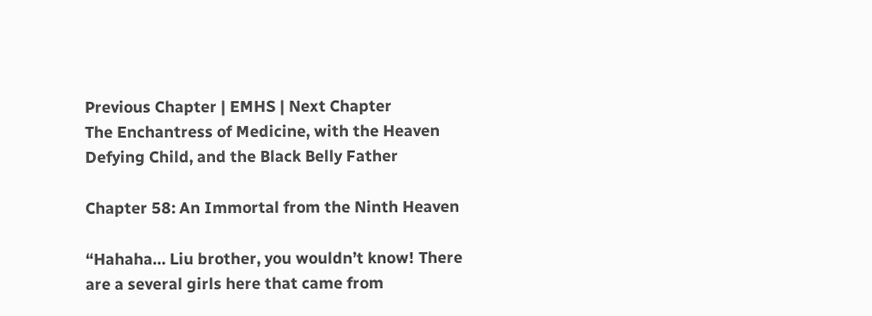Previous Chapter | EMHS | Next Chapter
The Enchantress of Medicine, with the Heaven Defying Child, and the Black Belly Father

Chapter 58: An Immortal from the Ninth Heaven

“Hahaha… Liu brother, you wouldn’t know! There are a several girls here that came from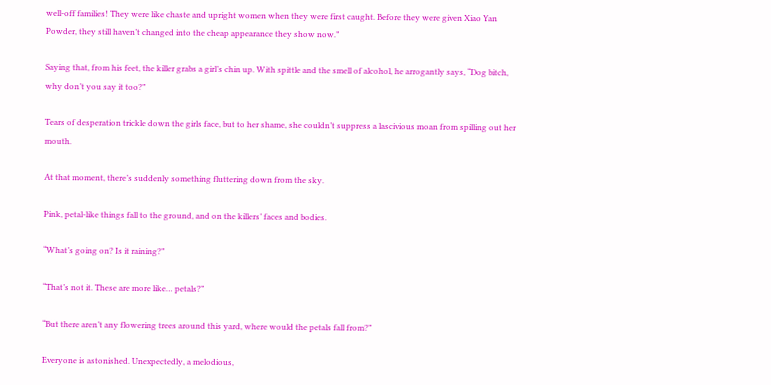well-off families! They were like chaste and upright women when they were first caught. Before they were given Xiao Yan Powder, they still haven’t changed into the cheap appearance they show now.”

Saying that, from his feet, the killer grabs a girl’s chin up. With spittle and the smell of alcohol, he arrogantly says, “Dog bitch, why don’t you say it too?”

Tears of desperation trickle down the girls face, but to her shame, she couldn’t suppress a lascivious moan from spilling out her mouth.

At that moment, there’s suddenly something fluttering down from the sky.

Pink, petal-like things fall to the ground, and on the killers’ faces and bodies.

“What’s going on? Is it raining?”

“That’s not it. These are more like… petals?”

“But there aren’t any flowering trees around this yard, where would the petals fall from?”

Everyone is astonished. Unexpectedly, a melodious,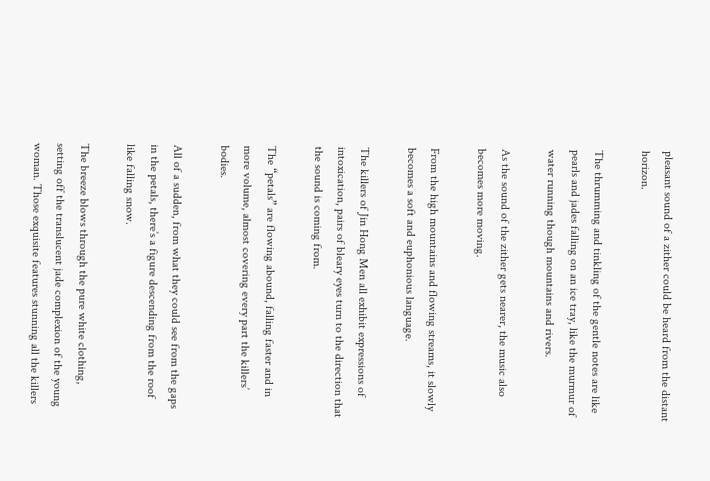pleasant sound of a zither could be heard from the distant horizon.

The thrumming and tinkling of the gentle notes are like pearls and jades falling on an ice tray, like the murmur of water running though mountains and rivers.

As the sound of the zither gets nearer, the music also becomes more moving.

From the high mountains and flowing streams, it slowly becomes a soft and euphonious language.

The killers of Jin Hong Men all exhibit expressions of intoxication, pairs of bleary eyes turn to the direction that the sound is coming from.

The “petals” are flowing abound, falling faster and in more volume, almost covering every part the killers’ bodies.

All of a sudden, from what they could see from the gaps in the petals, there’s a figure descending from the roof like falling snow.

The breeze blows through the pure white clothing, setting off the translucent jade complexion of the young woman. Those exquisite features stunning all the killers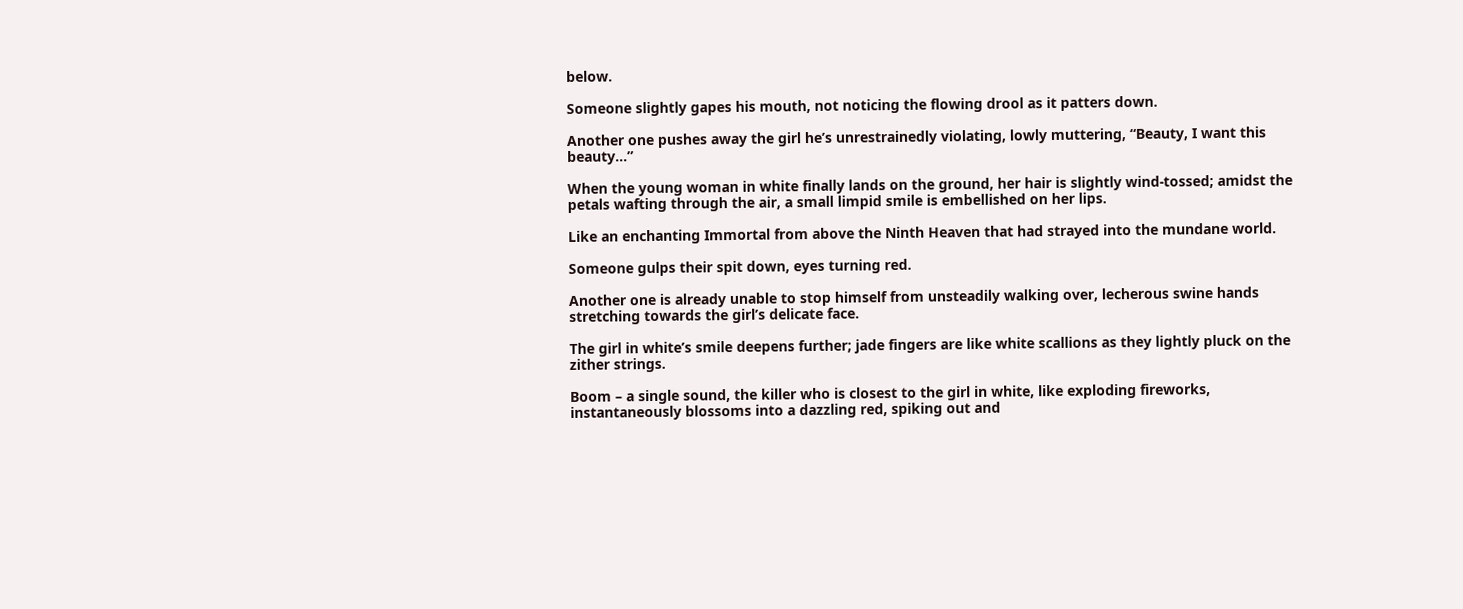below.

Someone slightly gapes his mouth, not noticing the flowing drool as it patters down.

Another one pushes away the girl he’s unrestrainedly violating, lowly muttering, “Beauty, I want this beauty…”

When the young woman in white finally lands on the ground, her hair is slightly wind-tossed; amidst the petals wafting through the air, a small limpid smile is embellished on her lips.

Like an enchanting Immortal from above the Ninth Heaven that had strayed into the mundane world.

Someone gulps their spit down, eyes turning red.

Another one is already unable to stop himself from unsteadily walking over, lecherous swine hands stretching towards the girl’s delicate face.

The girl in white’s smile deepens further; jade fingers are like white scallions as they lightly pluck on the zither strings.

Boom – a single sound, the killer who is closest to the girl in white, like exploding fireworks, instantaneously blossoms into a dazzling red, spiking out and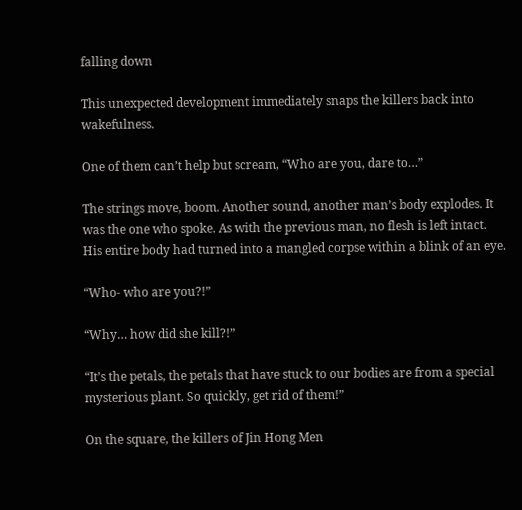falling down

This unexpected development immediately snaps the killers back into wakefulness.

One of them can’t help but scream, “Who are you, dare to…”

The strings move, boom. Another sound, another man’s body explodes. It was the one who spoke. As with the previous man, no flesh is left intact. His entire body had turned into a mangled corpse within a blink of an eye.

“Who- who are you?!”

“Why… how did she kill?!”

“It’s the petals, the petals that have stuck to our bodies are from a special mysterious plant. So quickly, get rid of them!”

On the square, the killers of Jin Hong Men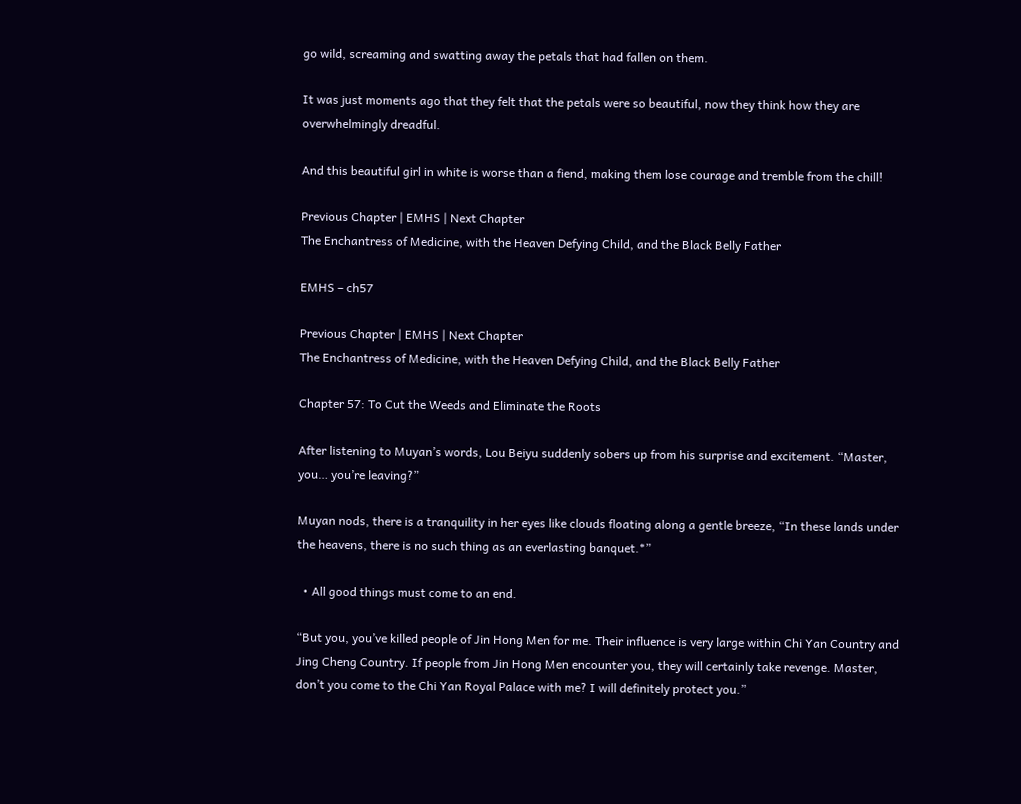go wild, screaming and swatting away the petals that had fallen on them.

It was just moments ago that they felt that the petals were so beautiful, now they think how they are overwhelmingly dreadful.

And this beautiful girl in white is worse than a fiend, making them lose courage and tremble from the chill!

Previous Chapter | EMHS | Next Chapter
The Enchantress of Medicine, with the Heaven Defying Child, and the Black Belly Father

EMHS – ch57

Previous Chapter | EMHS | Next Chapter
The Enchantress of Medicine, with the Heaven Defying Child, and the Black Belly Father

Chapter 57: To Cut the Weeds and Eliminate the Roots

After listening to Muyan’s words, Lou Beiyu suddenly sobers up from his surprise and excitement. “Master, you… you’re leaving?”

Muyan nods, there is a tranquility in her eyes like clouds floating along a gentle breeze, “In these lands under the heavens, there is no such thing as an everlasting banquet.*”

  • All good things must come to an end.

“But you, you’ve killed people of Jin Hong Men for me. Their influence is very large within Chi Yan Country and Jing Cheng Country. If people from Jin Hong Men encounter you, they will certainly take revenge. Master, don’t you come to the Chi Yan Royal Palace with me? I will definitely protect you.”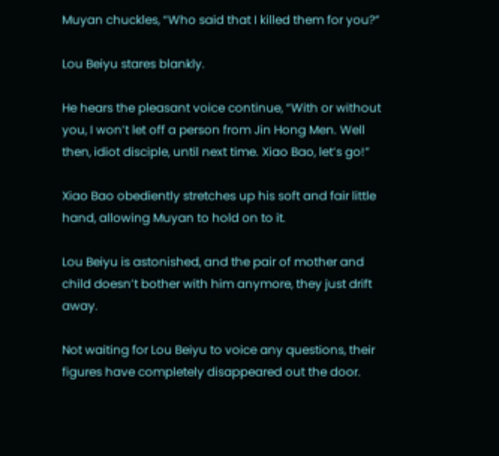Muyan chuckles, “Who said that I killed them for you?”

Lou Beiyu stares blankly.

He hears the pleasant voice continue, “With or without you, I won’t let off a person from Jin Hong Men. Well then, idiot disciple, until next time. Xiao Bao, let’s go!”

Xiao Bao obediently stretches up his soft and fair little hand, allowing Muyan to hold on to it.

Lou Beiyu is astonished, and the pair of mother and child doesn’t bother with him anymore, they just drift away.

Not waiting for Lou Beiyu to voice any questions, their figures have completely disappeared out the door.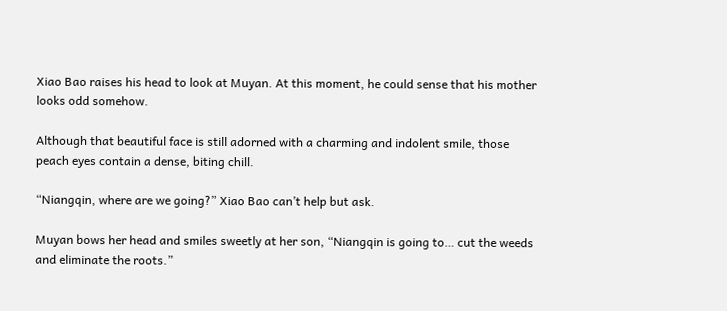Xiao Bao raises his head to look at Muyan. At this moment, he could sense that his mother looks odd somehow.

Although that beautiful face is still adorned with a charming and indolent smile, those peach eyes contain a dense, biting chill.

“Niangqin, where are we going?” Xiao Bao can’t help but ask.

Muyan bows her head and smiles sweetly at her son, “Niangqin is going to… cut the weeds and eliminate the roots.”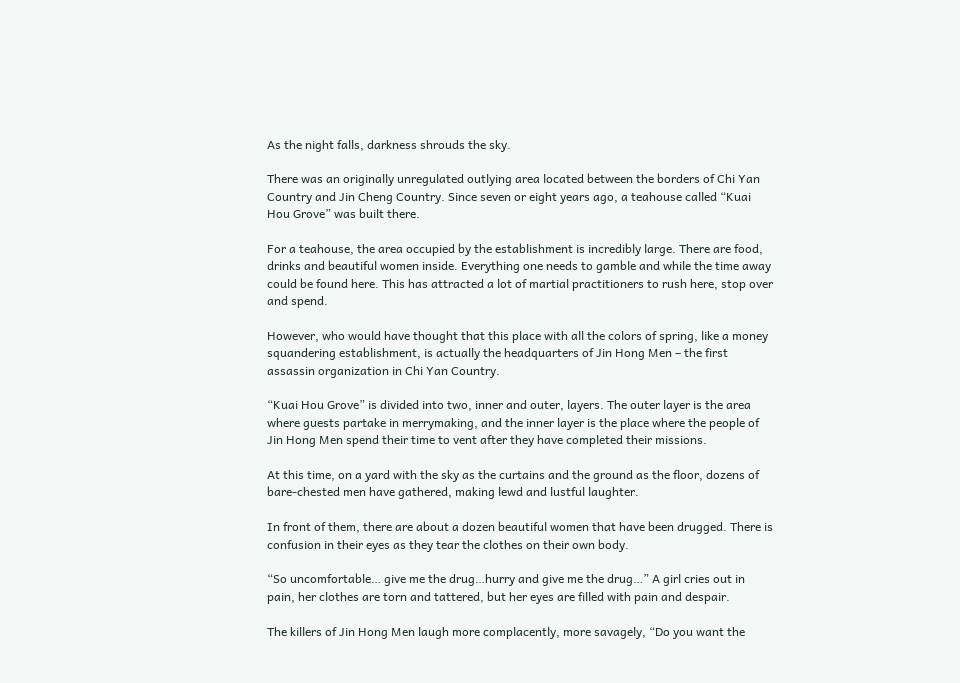As the night falls, darkness shrouds the sky.

There was an originally unregulated outlying area located between the borders of Chi Yan Country and Jin Cheng Country. Since seven or eight years ago, a teahouse called “Kuai Hou Grove” was built there.

For a teahouse, the area occupied by the establishment is incredibly large. There are food, drinks and beautiful women inside. Everything one needs to gamble and while the time away could be found here. This has attracted a lot of martial practitioners to rush here, stop over and spend.

However, who would have thought that this place with all the colors of spring, like a money squandering establishment, is actually the headquarters of Jin Hong Men – the first assassin organization in Chi Yan Country.

“Kuai Hou Grove” is divided into two, inner and outer, layers. The outer layer is the area where guests partake in merrymaking, and the inner layer is the place where the people of Jin Hong Men spend their time to vent after they have completed their missions.

At this time, on a yard with the sky as the curtains and the ground as the floor, dozens of bare-chested men have gathered, making lewd and lustful laughter.

In front of them, there are about a dozen beautiful women that have been drugged. There is confusion in their eyes as they tear the clothes on their own body.

“So uncomfortable… give me the drug…hurry and give me the drug…” A girl cries out in pain, her clothes are torn and tattered, but her eyes are filled with pain and despair.

The killers of Jin Hong Men laugh more complacently, more savagely, “Do you want the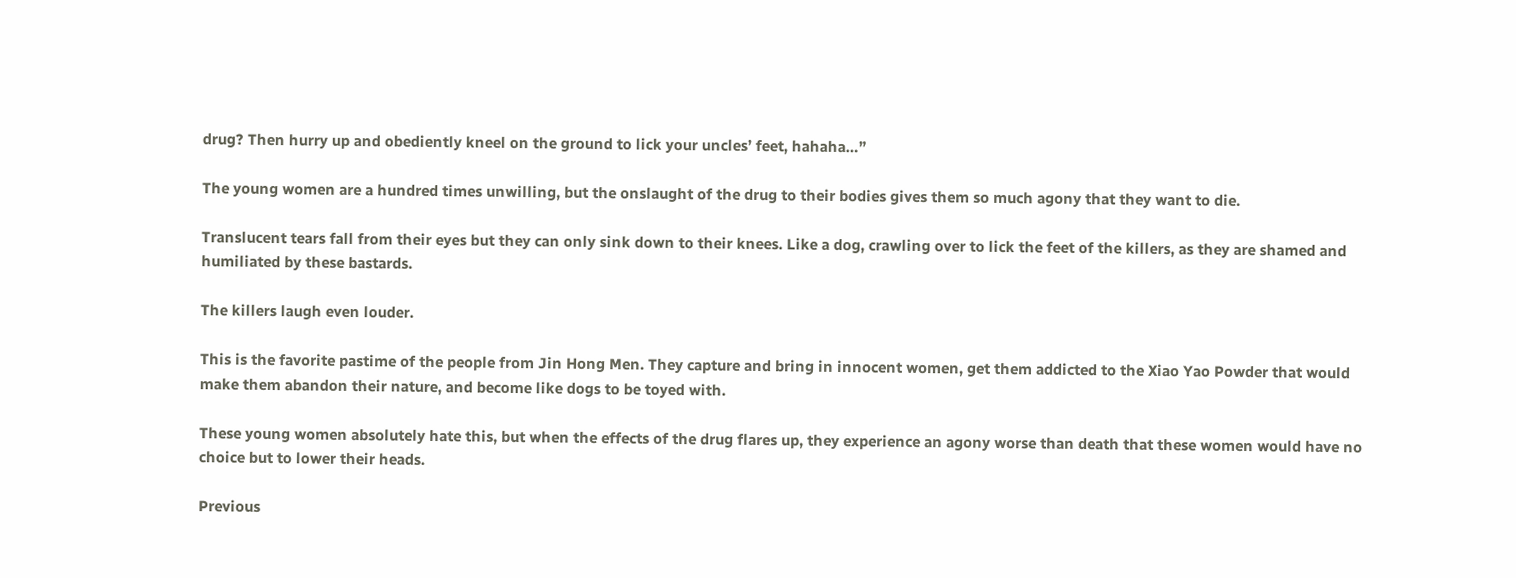drug? Then hurry up and obediently kneel on the ground to lick your uncles’ feet, hahaha…”

The young women are a hundred times unwilling, but the onslaught of the drug to their bodies gives them so much agony that they want to die.

Translucent tears fall from their eyes but they can only sink down to their knees. Like a dog, crawling over to lick the feet of the killers, as they are shamed and humiliated by these bastards.

The killers laugh even louder.

This is the favorite pastime of the people from Jin Hong Men. They capture and bring in innocent women, get them addicted to the Xiao Yao Powder that would make them abandon their nature, and become like dogs to be toyed with.

These young women absolutely hate this, but when the effects of the drug flares up, they experience an agony worse than death that these women would have no choice but to lower their heads.

Previous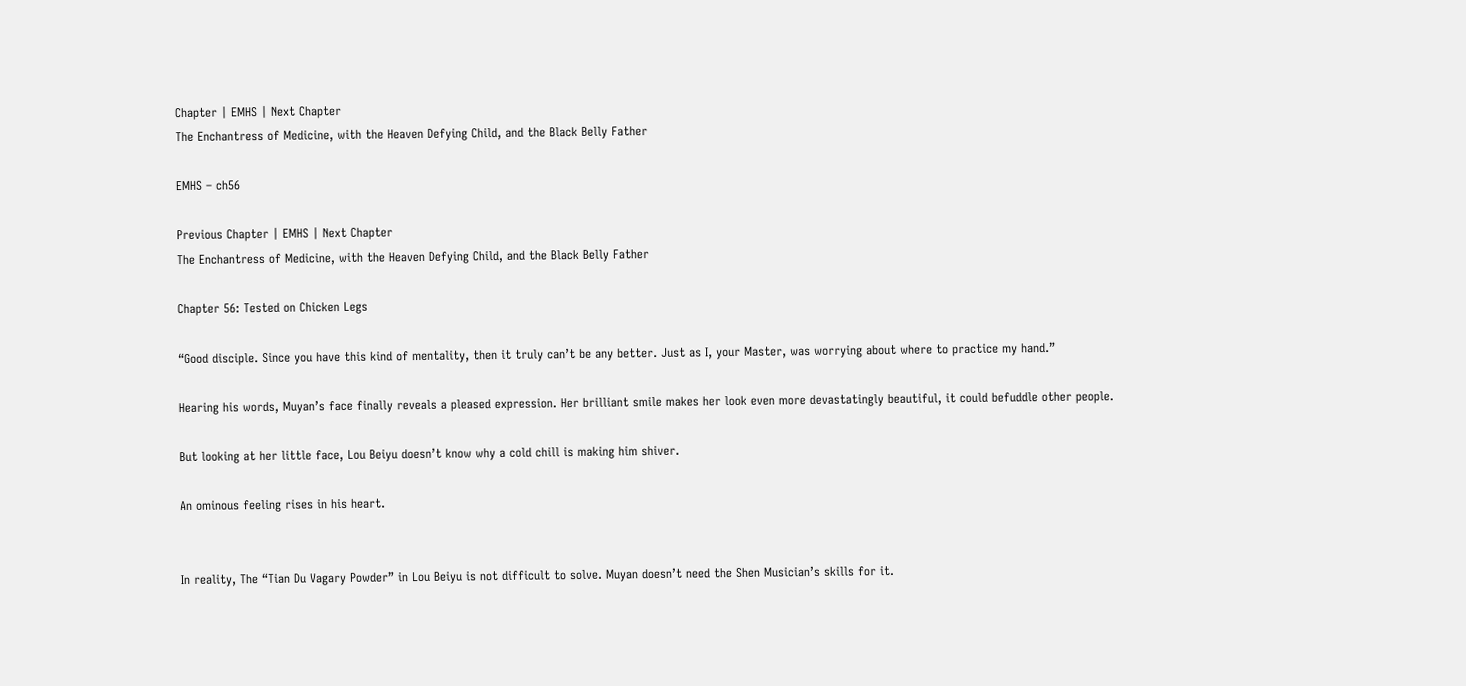Chapter | EMHS | Next Chapter
The Enchantress of Medicine, with the Heaven Defying Child, and the Black Belly Father

EMHS – ch56

Previous Chapter | EMHS | Next Chapter
The Enchantress of Medicine, with the Heaven Defying Child, and the Black Belly Father

Chapter 56: Tested on Chicken Legs

“Good disciple. Since you have this kind of mentality, then it truly can’t be any better. Just as I, your Master, was worrying about where to practice my hand.”

Hearing his words, Muyan’s face finally reveals a pleased expression. Her brilliant smile makes her look even more devastatingly beautiful, it could befuddle other people.

But looking at her little face, Lou Beiyu doesn’t know why a cold chill is making him shiver.

An ominous feeling rises in his heart.


In reality, The “Tian Du Vagary Powder” in Lou Beiyu is not difficult to solve. Muyan doesn’t need the Shen Musician’s skills for it.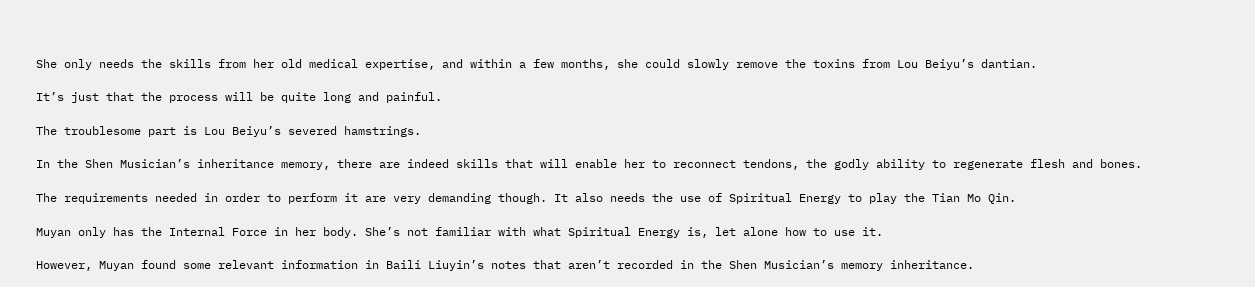She only needs the skills from her old medical expertise, and within a few months, she could slowly remove the toxins from Lou Beiyu’s dantian.

It’s just that the process will be quite long and painful.

The troublesome part is Lou Beiyu’s severed hamstrings.

In the Shen Musician’s inheritance memory, there are indeed skills that will enable her to reconnect tendons, the godly ability to regenerate flesh and bones.

The requirements needed in order to perform it are very demanding though. It also needs the use of Spiritual Energy to play the Tian Mo Qin.

Muyan only has the Internal Force in her body. She’s not familiar with what Spiritual Energy is, let alone how to use it.

However, Muyan found some relevant information in Baili Liuyin’s notes that aren’t recorded in the Shen Musician’s memory inheritance.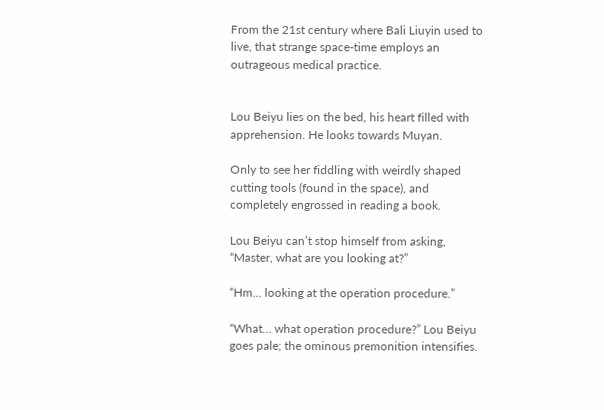From the 21st century where Bali Liuyin used to live, that strange space-time employs an outrageous medical practice.


Lou Beiyu lies on the bed, his heart filled with apprehension. He looks towards Muyan.

Only to see her fiddling with weirdly shaped cutting tools (found in the space), and completely engrossed in reading a book.

Lou Beiyu can’t stop himself from asking, “Master, what are you looking at?”

“Hm… looking at the operation procedure.”

“What… what operation procedure?” Lou Beiyu goes pale; the ominous premonition intensifies.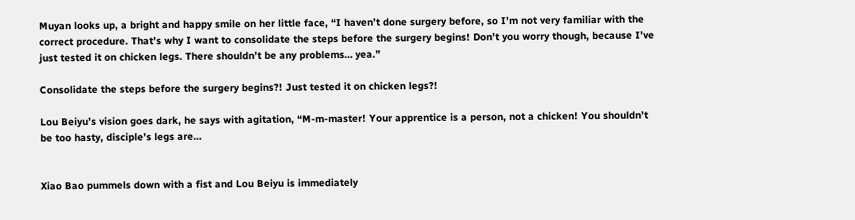Muyan looks up, a bright and happy smile on her little face, “I haven’t done surgery before, so I’m not very familiar with the correct procedure. That’s why I want to consolidate the steps before the surgery begins! Don’t you worry though, because I’ve just tested it on chicken legs. There shouldn’t be any problems… yea.”

Consolidate the steps before the surgery begins?! Just tested it on chicken legs?!

Lou Beiyu’s vision goes dark, he says with agitation, “M-m-master! Your apprentice is a person, not a chicken! You shouldn’t be too hasty, disciple’s legs are…


Xiao Bao pummels down with a fist and Lou Beiyu is immediately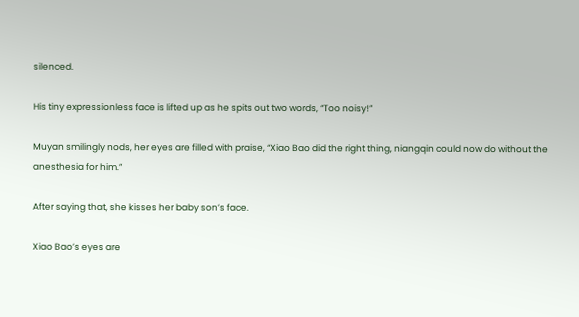silenced.

His tiny expressionless face is lifted up as he spits out two words, “Too noisy!”

Muyan smilingly nods, her eyes are filled with praise, “Xiao Bao did the right thing, niangqin could now do without the anesthesia for him.”

After saying that, she kisses her baby son’s face.

Xiao Bao’s eyes are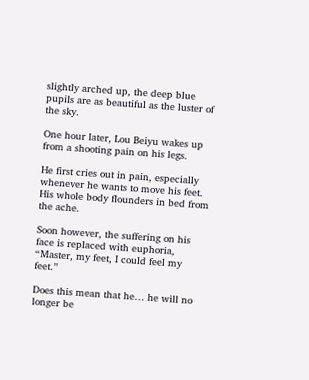slightly arched up, the deep blue pupils are as beautiful as the luster of the sky.

One hour later, Lou Beiyu wakes up from a shooting pain on his legs.

He first cries out in pain, especially whenever he wants to move his feet. His whole body flounders in bed from the ache.

Soon however, the suffering on his face is replaced with euphoria, “Master, my feet, I could feel my feet.”

Does this mean that he… he will no longer be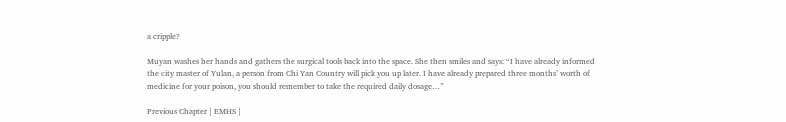a cripple?

Muyan washes her hands and gathers the surgical tools back into the space. She then smiles and says: “I have already informed the city master of Yulan, a person from Chi Yan Country will pick you up later. I have already prepared three months’ worth of medicine for your poison, you should remember to take the required daily dosage…”

Previous Chapter | EMHS |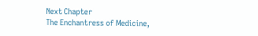Next Chapter
The Enchantress of Medicine,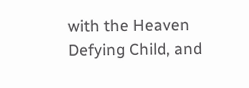with the Heaven Defying Child, and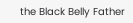the Black Belly Father